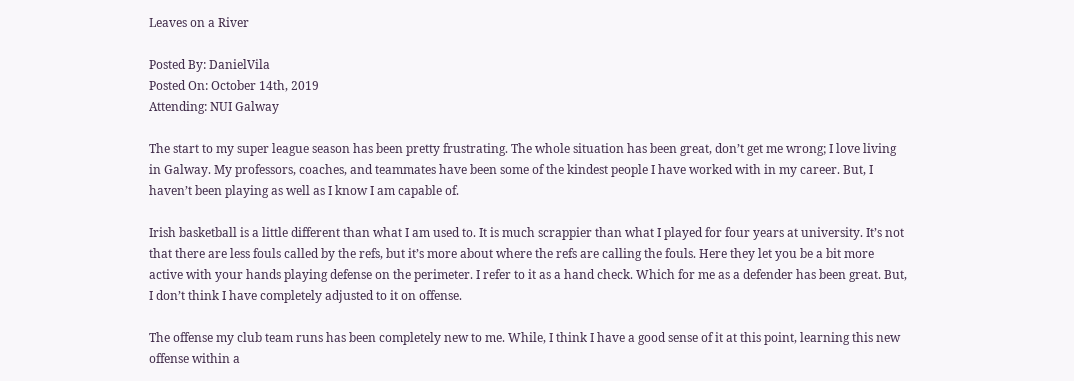Leaves on a River

Posted By: DanielVila
Posted On: October 14th, 2019
Attending: NUI Galway

The start to my super league season has been pretty frustrating. The whole situation has been great, don’t get me wrong; I love living in Galway. My professors, coaches, and teammates have been some of the kindest people I have worked with in my career. But, I haven’t been playing as well as I know I am capable of.

Irish basketball is a little different than what I am used to. It is much scrappier than what I played for four years at university. It’s not that there are less fouls called by the refs, but it’s more about where the refs are calling the fouls. Here they let you be a bit more active with your hands playing defense on the perimeter. I refer to it as a hand check. Which for me as a defender has been great. But, I don’t think I have completely adjusted to it on offense.

The offense my club team runs has been completely new to me. While, I think I have a good sense of it at this point, learning this new offense within a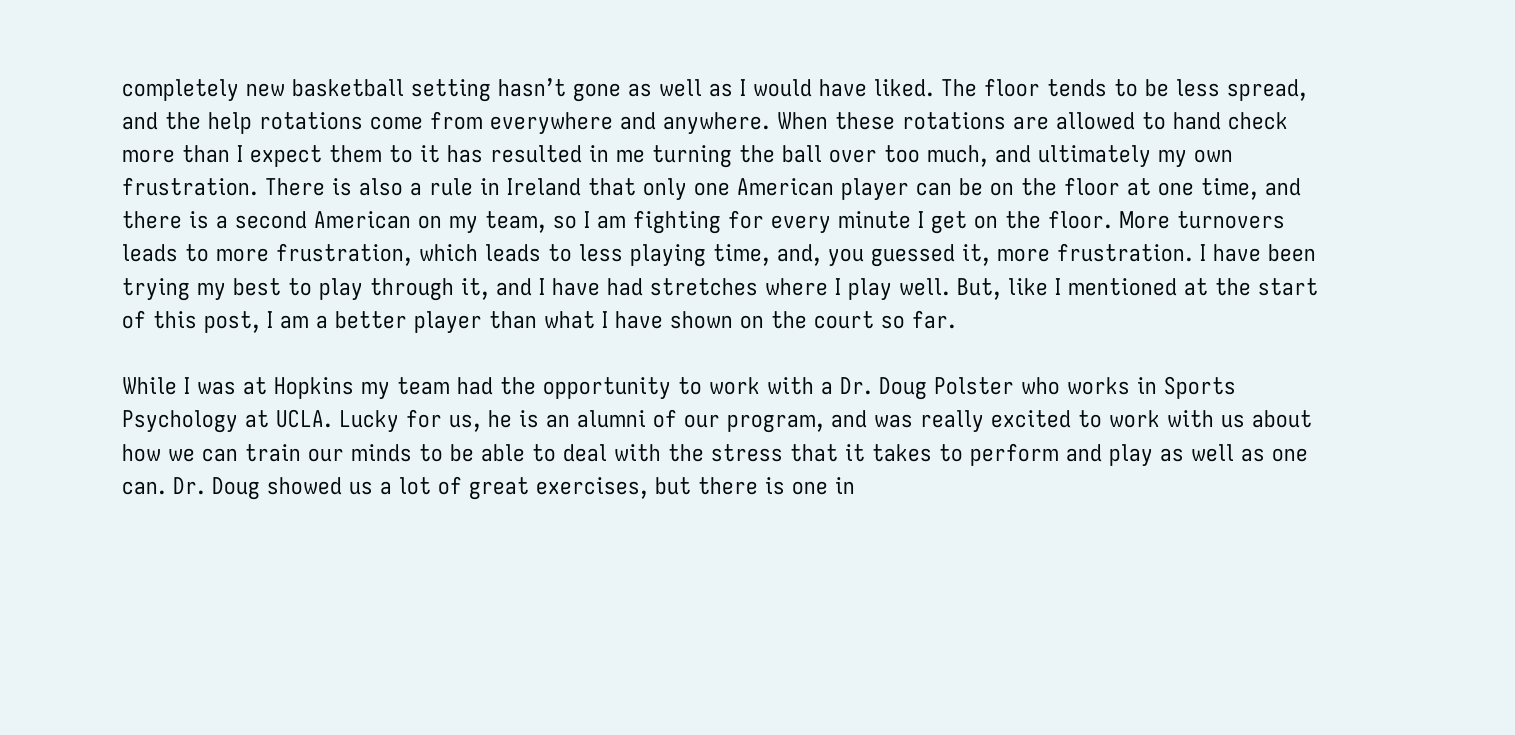completely new basketball setting hasn’t gone as well as I would have liked. The floor tends to be less spread, and the help rotations come from everywhere and anywhere. When these rotations are allowed to hand check more than I expect them to it has resulted in me turning the ball over too much, and ultimately my own frustration. There is also a rule in Ireland that only one American player can be on the floor at one time, and there is a second American on my team, so I am fighting for every minute I get on the floor. More turnovers leads to more frustration, which leads to less playing time, and, you guessed it, more frustration. I have been trying my best to play through it, and I have had stretches where I play well. But, like I mentioned at the start of this post, I am a better player than what I have shown on the court so far.

While I was at Hopkins my team had the opportunity to work with a Dr. Doug Polster who works in Sports Psychology at UCLA. Lucky for us, he is an alumni of our program, and was really excited to work with us about how we can train our minds to be able to deal with the stress that it takes to perform and play as well as one can. Dr. Doug showed us a lot of great exercises, but there is one in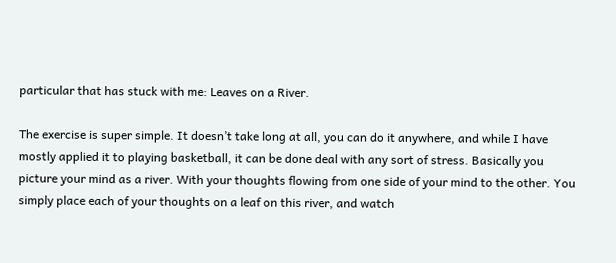particular that has stuck with me: Leaves on a River.

The exercise is super simple. It doesn’t take long at all, you can do it anywhere, and while I have mostly applied it to playing basketball, it can be done deal with any sort of stress. Basically you picture your mind as a river. With your thoughts flowing from one side of your mind to the other. You simply place each of your thoughts on a leaf on this river, and watch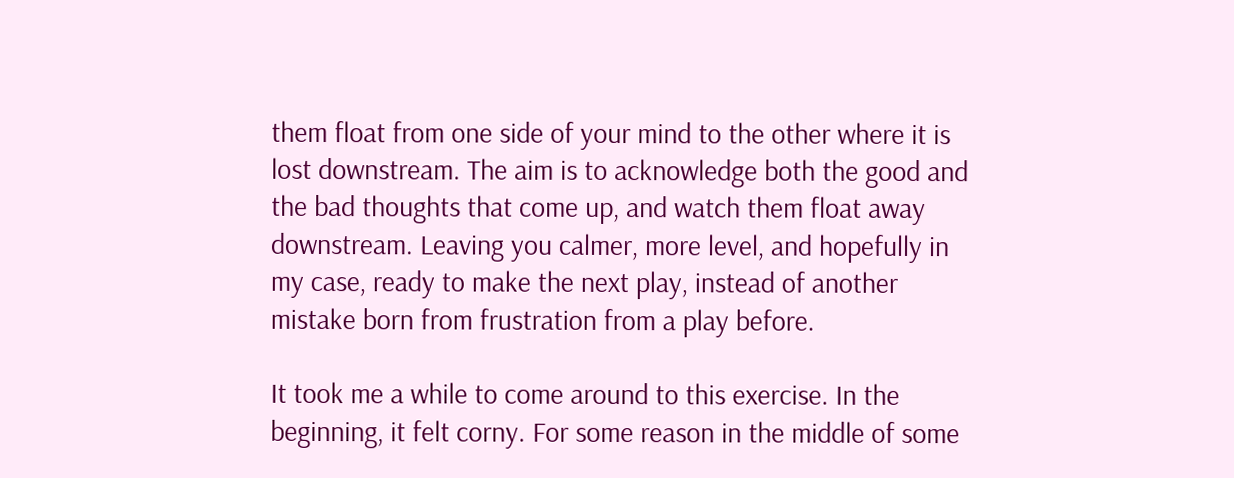them float from one side of your mind to the other where it is lost downstream. The aim is to acknowledge both the good and the bad thoughts that come up, and watch them float away downstream. Leaving you calmer, more level, and hopefully in my case, ready to make the next play, instead of another mistake born from frustration from a play before.

It took me a while to come around to this exercise. In the beginning, it felt corny. For some reason in the middle of some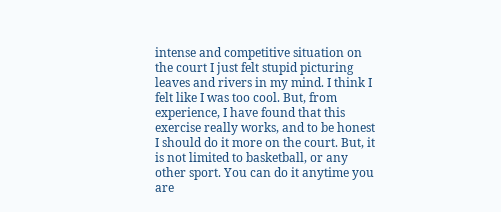intense and competitive situation on the court I just felt stupid picturing leaves and rivers in my mind. I think I felt like I was too cool. But, from experience, I have found that this exercise really works, and to be honest I should do it more on the court. But, it is not limited to basketball, or any other sport. You can do it anytime you are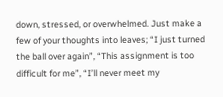down, stressed, or overwhelmed. Just make a few of your thoughts into leaves; “I just turned the ball over again”, “This assignment is too difficult for me”, “I’ll never meet my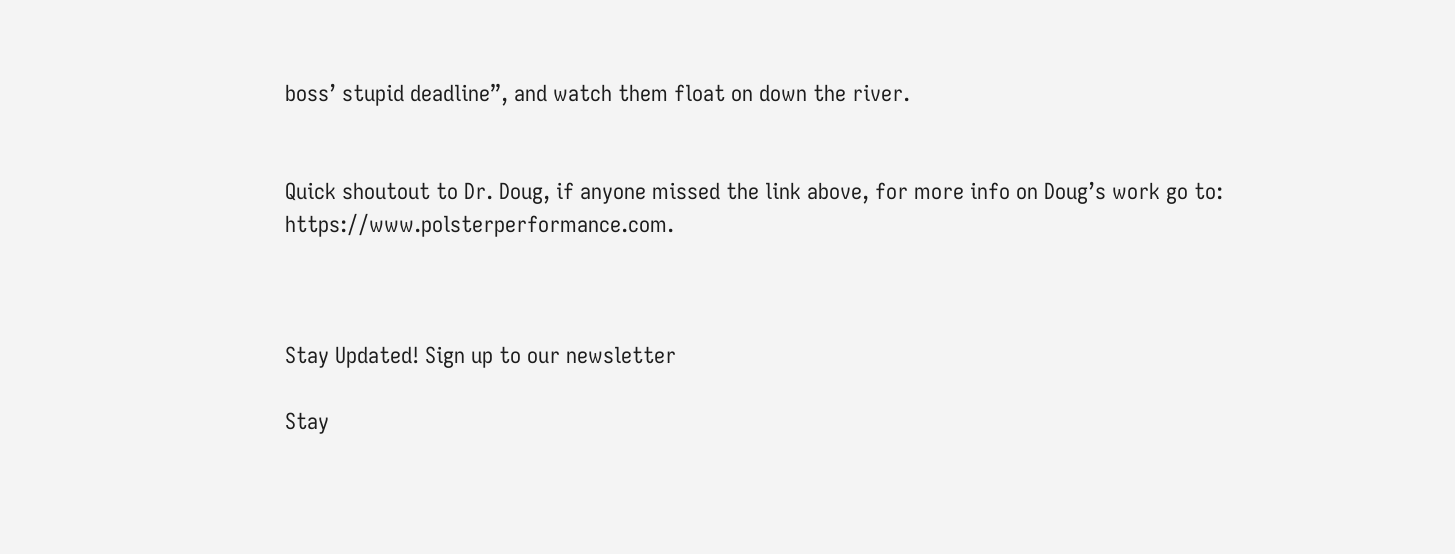boss’ stupid deadline”, and watch them float on down the river.


Quick shoutout to Dr. Doug, if anyone missed the link above, for more info on Doug’s work go to: https://www.polsterperformance.com.



Stay Updated! Sign up to our newsletter

Stay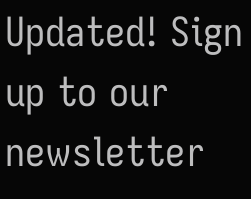Updated! Sign up to our newsletter